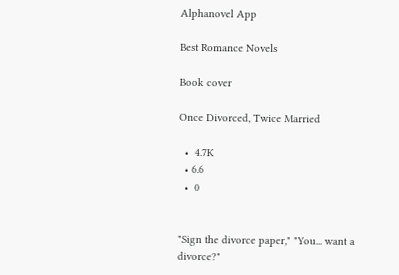Alphanovel App

Best Romance Novels

Book cover

Once Divorced, Twice Married

  •  4.7K
  • 6.6
  •  0


"Sign the divorce paper," "You... want a divorce?"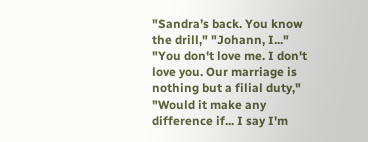"Sandra’s back. You know the drill," "Johann, I..." "You don't love me. I don't love you. Our marriage is nothing but a filial duty," "Would it make any difference if... I say I'm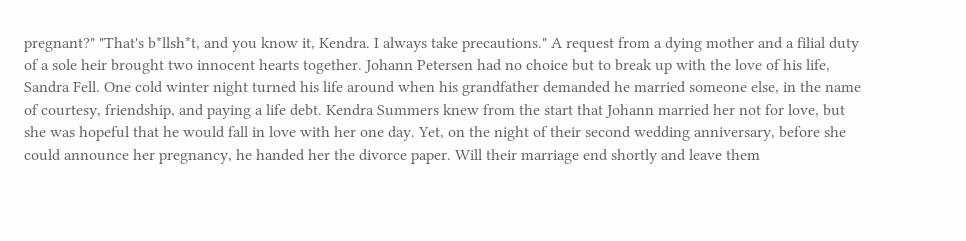pregnant?" "That's b*llsh*t, and you know it, Kendra. I always take precautions." A request from a dying mother and a filial duty of a sole heir brought two innocent hearts together. Johann Petersen had no choice but to break up with the love of his life, Sandra Fell. One cold winter night turned his life around when his grandfather demanded he married someone else, in the name of courtesy, friendship, and paying a life debt. Kendra Summers knew from the start that Johann married her not for love, but she was hopeful that he would fall in love with her one day. Yet, on the night of their second wedding anniversary, before she could announce her pregnancy, he handed her the divorce paper. Will their marriage end shortly and leave them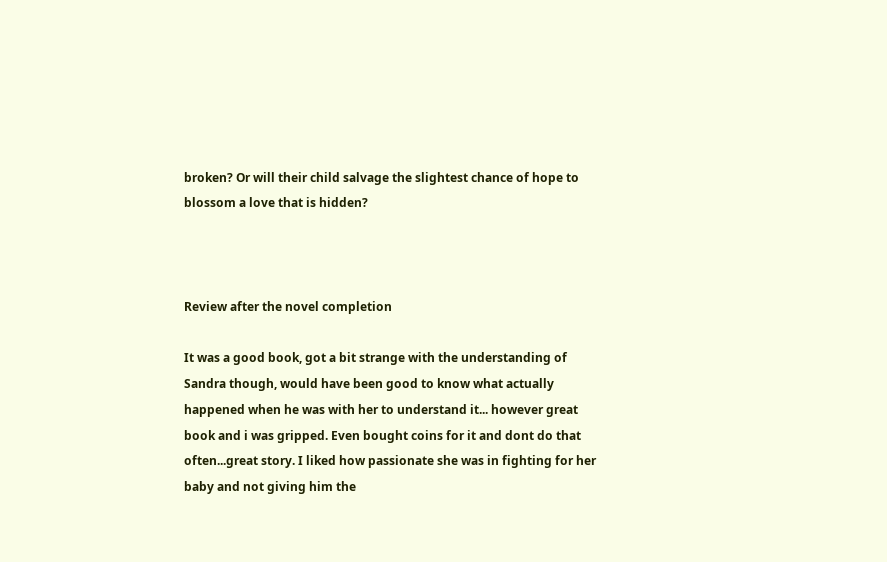broken? Or will their child salvage the slightest chance of hope to blossom a love that is hidden?



Review after the novel completion

It was a good book, got a bit strange with the understanding of Sandra though, would have been good to know what actually happened when he was with her to understand it... however great book and i was gripped. Even bought coins for it and dont do that often...great story. I liked how passionate she was in fighting for her baby and not giving him the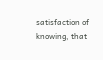satisfaction of knowing, that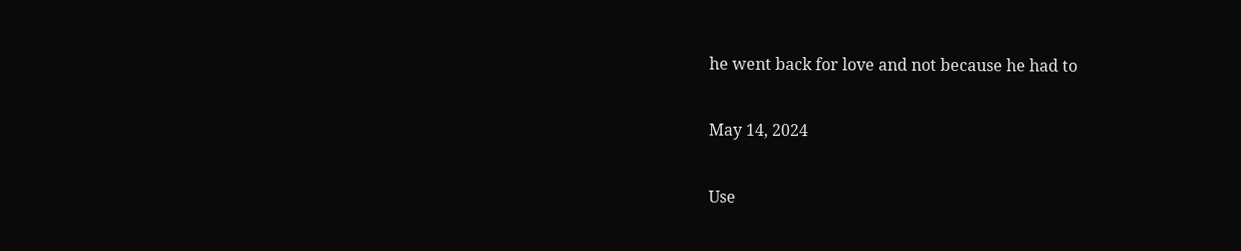he went back for love and not because he had to

May 14, 2024

Use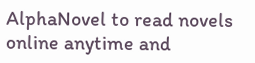AlphaNovel to read novels online anytime and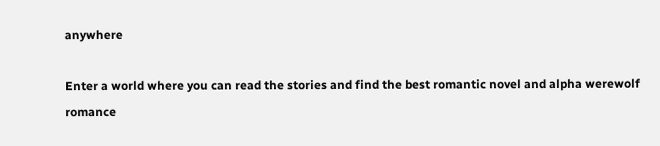anywhere

Enter a world where you can read the stories and find the best romantic novel and alpha werewolf romance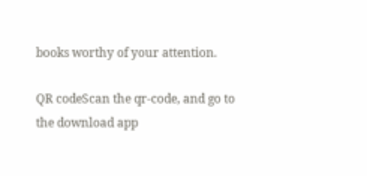books worthy of your attention.

QR codeScan the qr-code, and go to the download app